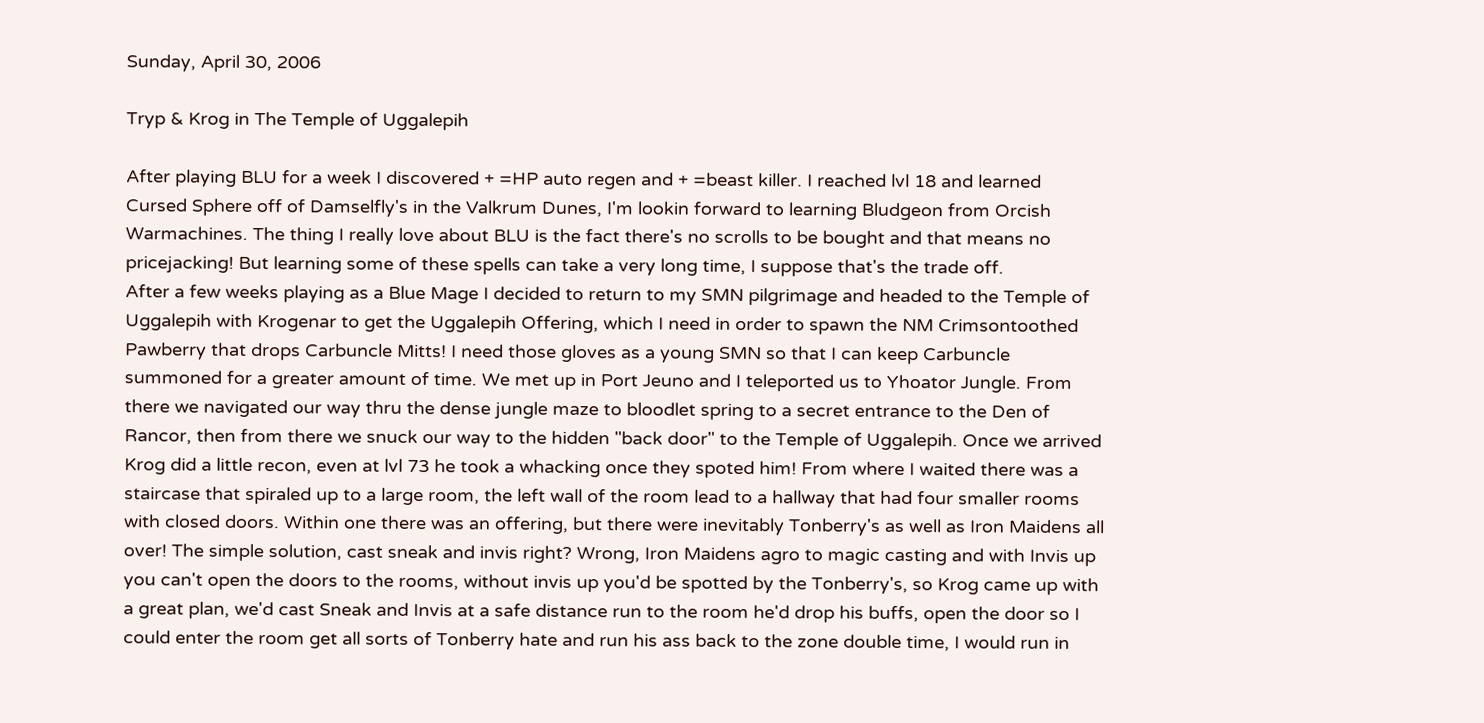Sunday, April 30, 2006

Tryp & Krog in The Temple of Uggalepih

After playing BLU for a week I discovered + =HP auto regen and + =beast killer. I reached lvl 18 and learned Cursed Sphere off of Damselfly's in the Valkrum Dunes, I'm lookin forward to learning Bludgeon from Orcish Warmachines. The thing I really love about BLU is the fact there's no scrolls to be bought and that means no pricejacking! But learning some of these spells can take a very long time, I suppose that's the trade off.
After a few weeks playing as a Blue Mage I decided to return to my SMN pilgrimage and headed to the Temple of Uggalepih with Krogenar to get the Uggalepih Offering, which I need in order to spawn the NM Crimsontoothed Pawberry that drops Carbuncle Mitts! I need those gloves as a young SMN so that I can keep Carbuncle summoned for a greater amount of time. We met up in Port Jeuno and I teleported us to Yhoator Jungle. From there we navigated our way thru the dense jungle maze to bloodlet spring to a secret entrance to the Den of Rancor, then from there we snuck our way to the hidden "back door" to the Temple of Uggalepih. Once we arrived Krog did a little recon, even at lvl 73 he took a whacking once they spoted him! From where I waited there was a staircase that spiraled up to a large room, the left wall of the room lead to a hallway that had four smaller rooms with closed doors. Within one there was an offering, but there were inevitably Tonberry's as well as Iron Maidens all over! The simple solution, cast sneak and invis right? Wrong, Iron Maidens agro to magic casting and with Invis up you can't open the doors to the rooms, without invis up you'd be spotted by the Tonberry's, so Krog came up with a great plan, we'd cast Sneak and Invis at a safe distance run to the room he'd drop his buffs, open the door so I could enter the room get all sorts of Tonberry hate and run his ass back to the zone double time, I would run in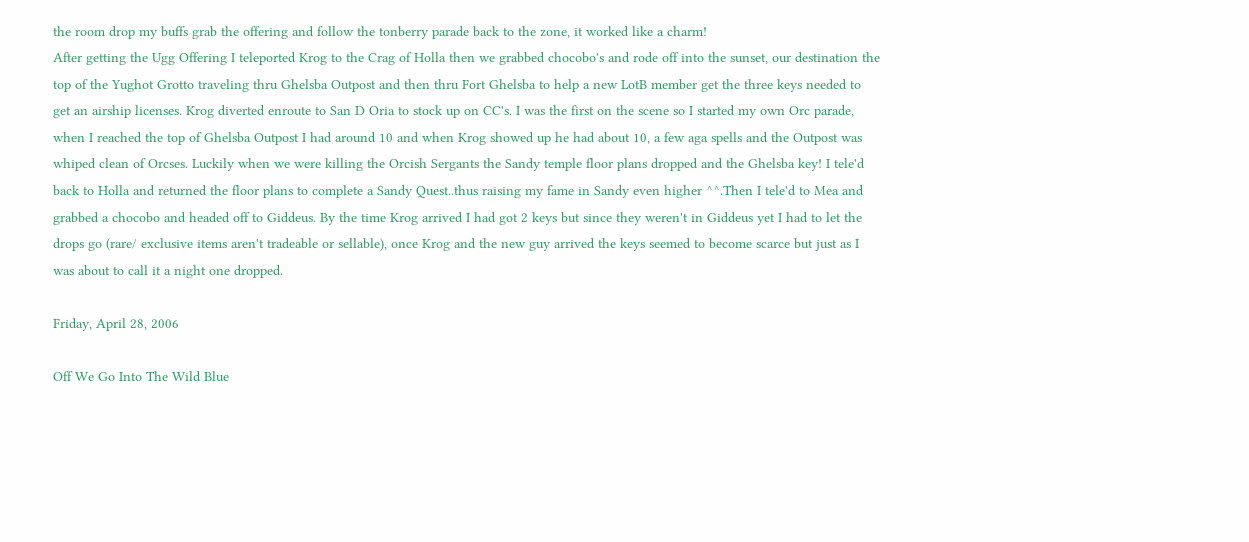the room drop my buffs grab the offering and follow the tonberry parade back to the zone, it worked like a charm!
After getting the Ugg Offering I teleported Krog to the Crag of Holla then we grabbed chocobo's and rode off into the sunset, our destination the top of the Yughot Grotto traveling thru Ghelsba Outpost and then thru Fort Ghelsba to help a new LotB member get the three keys needed to get an airship licenses. Krog diverted enroute to San D Oria to stock up on CC's. I was the first on the scene so I started my own Orc parade, when I reached the top of Ghelsba Outpost I had around 10 and when Krog showed up he had about 10, a few aga spells and the Outpost was whiped clean of Orcses. Luckily when we were killing the Orcish Sergants the Sandy temple floor plans dropped and the Ghelsba key! I tele'd back to Holla and returned the floor plans to complete a Sandy Quest..thus raising my fame in Sandy even higher ^^.Then I tele'd to Mea and grabbed a chocobo and headed off to Giddeus. By the time Krog arrived I had got 2 keys but since they weren't in Giddeus yet I had to let the drops go (rare/ exclusive items aren't tradeable or sellable), once Krog and the new guy arrived the keys seemed to become scarce but just as I was about to call it a night one dropped.

Friday, April 28, 2006

Off We Go Into The Wild Blue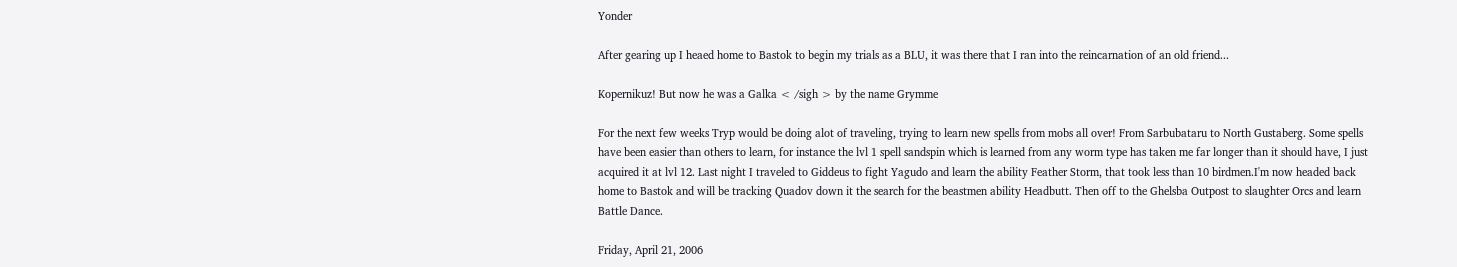Yonder

After gearing up I heaed home to Bastok to begin my trials as a BLU, it was there that I ran into the reincarnation of an old friend...

Kopernikuz! But now he was a Galka < /sigh > by the name Grymme

For the next few weeks Tryp would be doing alot of traveling, trying to learn new spells from mobs all over! From Sarbubataru to North Gustaberg. Some spells have been easier than others to learn, for instance the lvl 1 spell sandspin which is learned from any worm type has taken me far longer than it should have, I just acquired it at lvl 12. Last night I traveled to Giddeus to fight Yagudo and learn the ability Feather Storm, that took less than 10 birdmen.I'm now headed back home to Bastok and will be tracking Quadov down it the search for the beastmen ability Headbutt. Then off to the Ghelsba Outpost to slaughter Orcs and learn Battle Dance.

Friday, April 21, 2006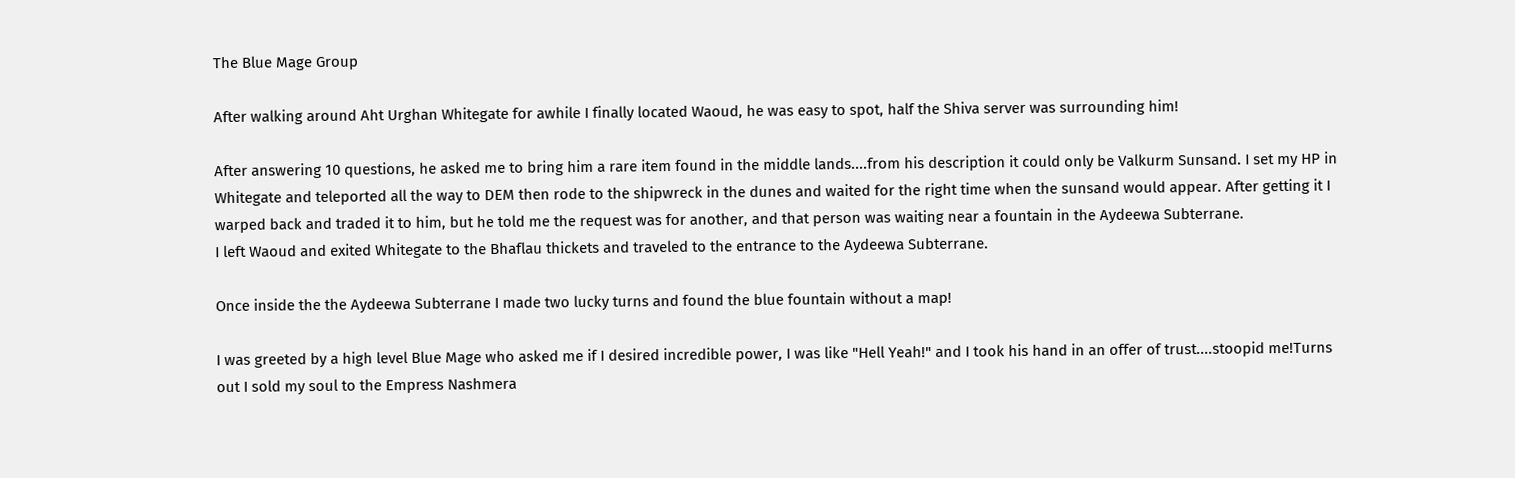The Blue Mage Group

After walking around Aht Urghan Whitegate for awhile I finally located Waoud, he was easy to spot, half the Shiva server was surrounding him!

After answering 10 questions, he asked me to bring him a rare item found in the middle lands....from his description it could only be Valkurm Sunsand. I set my HP in Whitegate and teleported all the way to DEM then rode to the shipwreck in the dunes and waited for the right time when the sunsand would appear. After getting it I warped back and traded it to him, but he told me the request was for another, and that person was waiting near a fountain in the Aydeewa Subterrane.
I left Waoud and exited Whitegate to the Bhaflau thickets and traveled to the entrance to the Aydeewa Subterrane.

Once inside the the Aydeewa Subterrane I made two lucky turns and found the blue fountain without a map!

I was greeted by a high level Blue Mage who asked me if I desired incredible power, I was like "Hell Yeah!" and I took his hand in an offer of trust....stoopid me!Turns out I sold my soul to the Empress Nashmera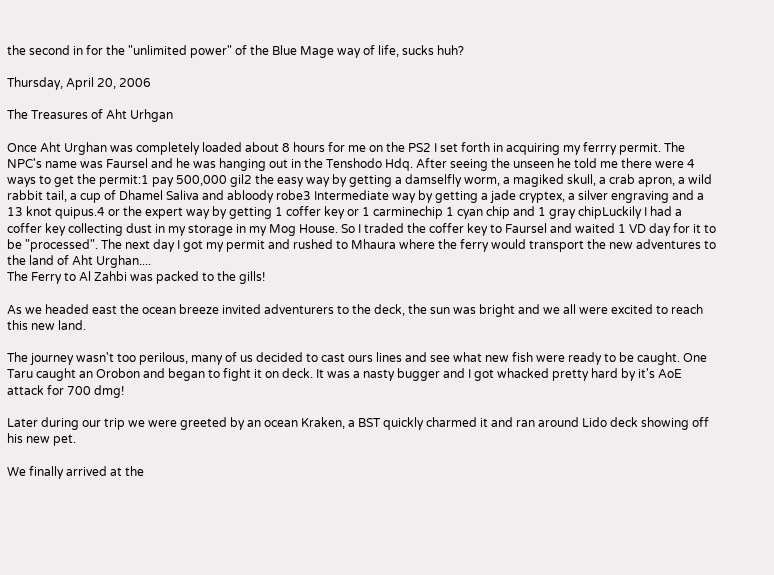the second in for the "unlimited power" of the Blue Mage way of life, sucks huh?

Thursday, April 20, 2006

The Treasures of Aht Urhgan

Once Aht Urghan was completely loaded about 8 hours for me on the PS2 I set forth in acquiring my ferrry permit. The NPC's name was Faursel and he was hanging out in the Tenshodo Hdq. After seeing the unseen he told me there were 4 ways to get the permit:1 pay 500,000 gil2 the easy way by getting a damselfly worm, a magiked skull, a crab apron, a wild rabbit tail, a cup of Dhamel Saliva and abloody robe3 Intermediate way by getting a jade cryptex, a silver engraving and a 13 knot quipus.4 or the expert way by getting 1 coffer key or 1 carminechip 1 cyan chip and 1 gray chipLuckily I had a coffer key collecting dust in my storage in my Mog House. So I traded the coffer key to Faursel and waited 1 VD day for it to be "processed". The next day I got my permit and rushed to Mhaura where the ferry would transport the new adventures to the land of Aht Urghan....
The Ferry to Al Zahbi was packed to the gills!

As we headed east the ocean breeze invited adventurers to the deck, the sun was bright and we all were excited to reach this new land.

The journey wasn't too perilous, many of us decided to cast ours lines and see what new fish were ready to be caught. One Taru caught an Orobon and began to fight it on deck. It was a nasty bugger and I got whacked pretty hard by it's AoE attack for 700 dmg!

Later during our trip we were greeted by an ocean Kraken, a BST quickly charmed it and ran around Lido deck showing off his new pet.

We finally arrived at the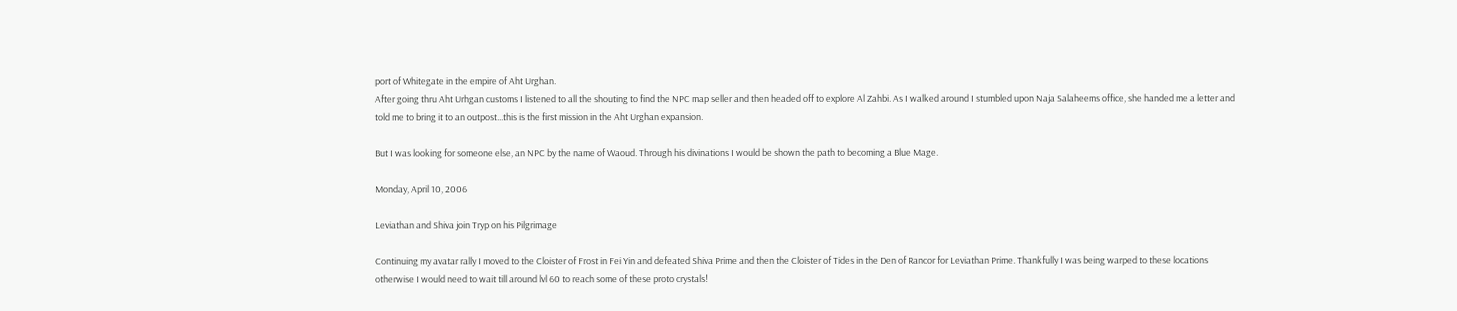port of Whitegate in the empire of Aht Urghan.
After going thru Aht Urhgan customs I listened to all the shouting to find the NPC map seller and then headed off to explore Al Zahbi. As I walked around I stumbled upon Naja Salaheems office, she handed me a letter and told me to bring it to an outpost...this is the first mission in the Aht Urghan expansion.

But I was looking for someone else, an NPC by the name of Waoud. Through his divinations I would be shown the path to becoming a Blue Mage.

Monday, April 10, 2006

Leviathan and Shiva join Tryp on his Pilgrimage

Continuing my avatar rally I moved to the Cloister of Frost in Fei Yin and defeated Shiva Prime and then the Cloister of Tides in the Den of Rancor for Leviathan Prime. Thankfully I was being warped to these locations otherwise I would need to wait till around lvl 60 to reach some of these proto crystals!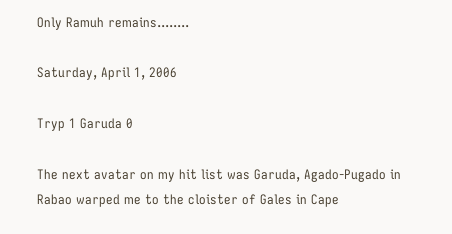Only Ramuh remains........

Saturday, April 1, 2006

Tryp 1 Garuda 0

The next avatar on my hit list was Garuda, Agado-Pugado in Rabao warped me to the cloister of Gales in Cape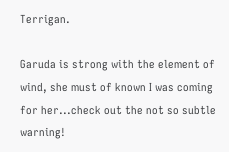Terrigan.

Garuda is strong with the element of wind, she must of known I was coming for her...check out the not so subtle warning!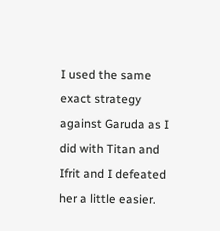I used the same exact strategy against Garuda as I did with Titan and Ifrit and I defeated her a little easier.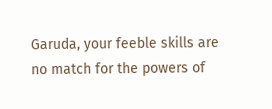Garuda, your feeble skills are no match for the powers of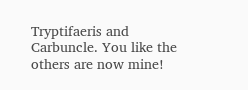Tryptifaeris and Carbuncle. You like the others are now mine!